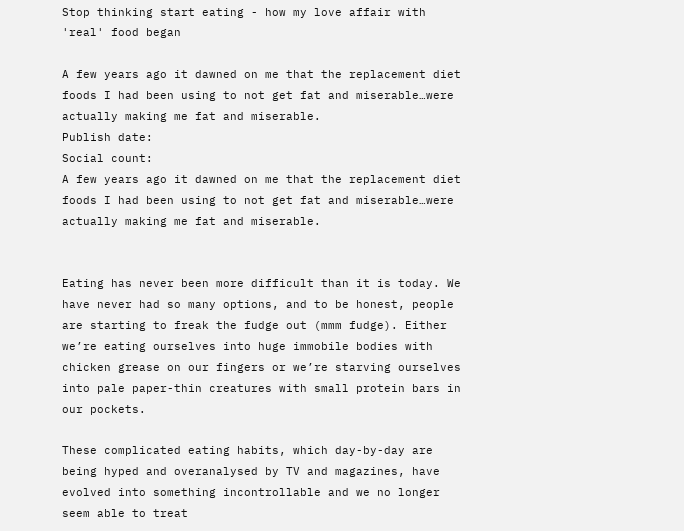Stop thinking start eating - how my love affair with 'real' food began

A few years ago it dawned on me that the replacement diet foods I had been using to not get fat and miserable…were actually making me fat and miserable.
Publish date:
Social count:
A few years ago it dawned on me that the replacement diet foods I had been using to not get fat and miserable…were actually making me fat and miserable.


Eating has never been more difficult than it is today. We have never had so many options, and to be honest, people are starting to freak the fudge out (mmm fudge). Either we’re eating ourselves into huge immobile bodies with chicken grease on our fingers or we’re starving ourselves into pale paper-thin creatures with small protein bars in our pockets.

These complicated eating habits, which day-by-day are being hyped and overanalysed by TV and magazines, have evolved into something incontrollable and we no longer seem able to treat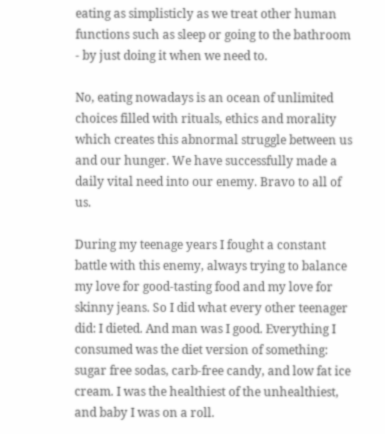eating as simplisticly as we treat other human functions such as sleep or going to the bathroom - by just doing it when we need to.

No, eating nowadays is an ocean of unlimited choices filled with rituals, ethics and morality which creates this abnormal struggle between us and our hunger. We have successfully made a daily vital need into our enemy. Bravo to all of us.

During my teenage years I fought a constant battle with this enemy, always trying to balance my love for good-tasting food and my love for skinny jeans. So I did what every other teenager did: I dieted. And man was I good. Everything I consumed was the diet version of something: sugar free sodas, carb-free candy, and low fat ice cream. I was the healthiest of the unhealthiest, and baby I was on a roll.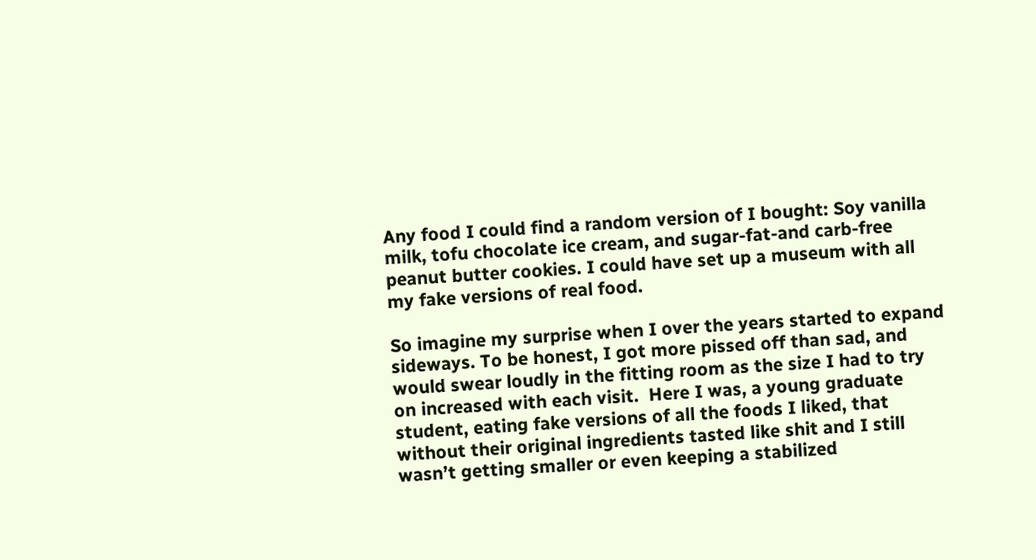Any food I could find a random version of I bought: Soy vanilla milk, tofu chocolate ice cream, and sugar-fat-and carb-free peanut butter cookies. I could have set up a museum with all my fake versions of real food.

So imagine my surprise when I over the years started to expand sideways. To be honest, I got more pissed off than sad, and would swear loudly in the fitting room as the size I had to try on increased with each visit.  Here I was, a young graduate student, eating fake versions of all the foods I liked, that without their original ingredients tasted like shit and I still wasn’t getting smaller or even keeping a stabilized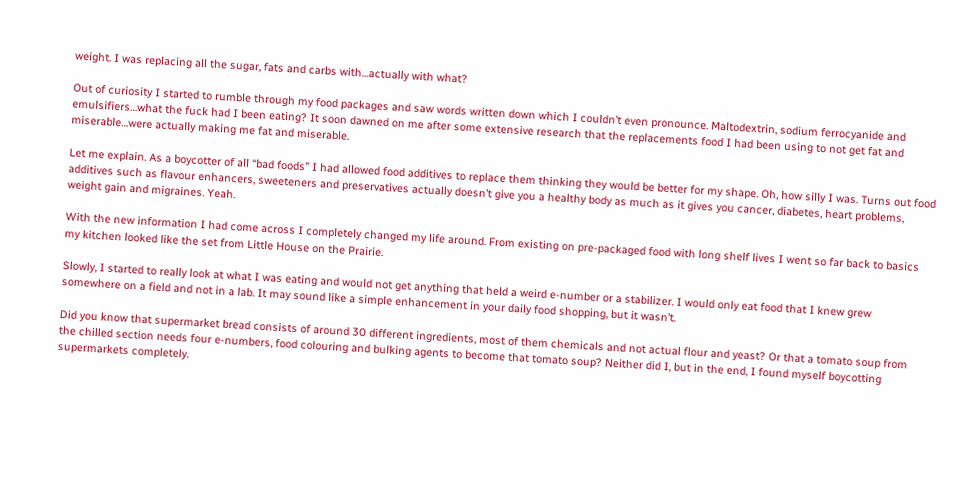weight. I was replacing all the sugar, fats and carbs with…actually with what?

Out of curiosity I started to rumble through my food packages and saw words written down which I couldn’t even pronounce. Maltodextrin, sodium ferrocyanide and emulsifiers…what the fuck had I been eating? It soon dawned on me after some extensive research that the replacements food I had been using to not get fat and miserable…were actually making me fat and miserable.

Let me explain. As a boycotter of all “bad foods” I had allowed food additives to replace them thinking they would be better for my shape. Oh, how silly I was. Turns out food additives such as flavour enhancers, sweeteners and preservatives actually doesn’t give you a healthy body as much as it gives you cancer, diabetes, heart problems, weight gain and migraines. Yeah.

With the new information I had come across I completely changed my life around. From existing on pre-packaged food with long shelf lives I went so far back to basics my kitchen looked like the set from Little House on the Prairie.

Slowly, I started to really look at what I was eating and would not get anything that held a weird e-number or a stabilizer. I would only eat food that I knew grew somewhere on a field and not in a lab. It may sound like a simple enhancement in your daily food shopping, but it wasn’t.

Did you know that supermarket bread consists of around 30 different ingredients, most of them chemicals and not actual flour and yeast? Or that a tomato soup from the chilled section needs four e-numbers, food colouring and bulking agents to become that tomato soup? Neither did I, but in the end, I found myself boycotting supermarkets completely.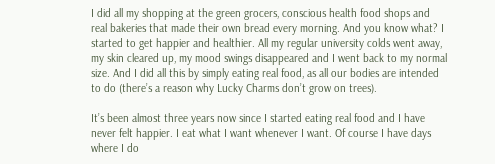I did all my shopping at the green grocers, conscious health food shops and real bakeries that made their own bread every morning. And you know what? I started to get happier and healthier. All my regular university colds went away, my skin cleared up, my mood swings disappeared and I went back to my normal size. And I did all this by simply eating real food, as all our bodies are intended to do (there’s a reason why Lucky Charms don’t grow on trees).

It’s been almost three years now since I started eating real food and I have never felt happier. I eat what I want whenever I want. Of course I have days where I do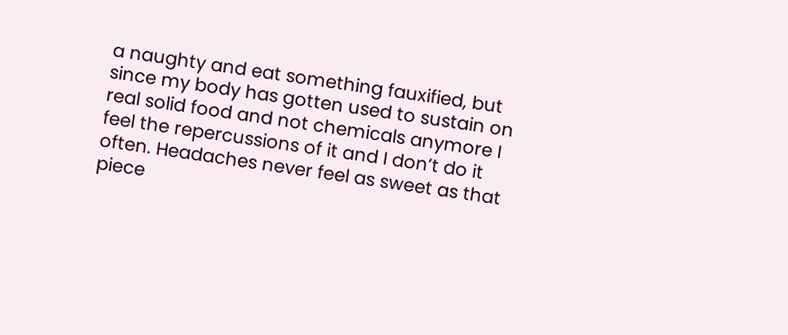a naughty and eat something fauxified, but since my body has gotten used to sustain on real solid food and not chemicals anymore I feel the repercussions of it and I don’t do it often. Headaches never feel as sweet as that piece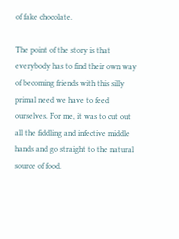of fake chocolate.

The point of the story is that everybody has to find their own way of becoming friends with this silly primal need we have to feed ourselves. For me, it was to cut out all the fiddling and infective middle hands and go straight to the natural source of food.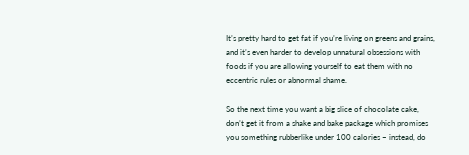It’s pretty hard to get fat if you’re living on greens and grains, and it’s even harder to develop unnatural obsessions with foods if you are allowing yourself to eat them with no eccentric rules or abnormal shame.

So the next time you want a big slice of chocolate cake, don’t get it from a shake and bake package which promises you something rubberlike under 100 calories – instead, do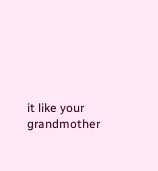it like your grandmother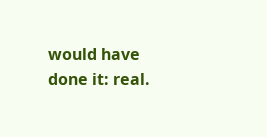would have done it: real.